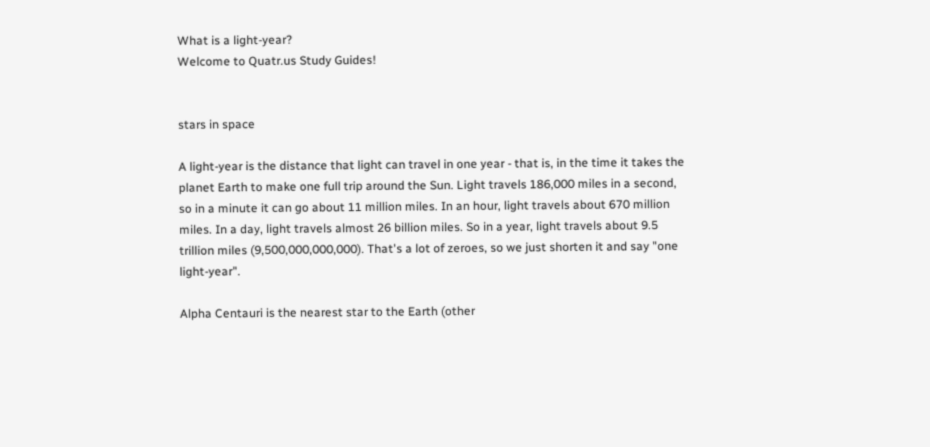What is a light-year?
Welcome to Quatr.us Study Guides!


stars in space

A light-year is the distance that light can travel in one year - that is, in the time it takes the planet Earth to make one full trip around the Sun. Light travels 186,000 miles in a second, so in a minute it can go about 11 million miles. In an hour, light travels about 670 million miles. In a day, light travels almost 26 billion miles. So in a year, light travels about 9.5 trillion miles (9,500,000,000,000). That's a lot of zeroes, so we just shorten it and say "one light-year".

Alpha Centauri is the nearest star to the Earth (other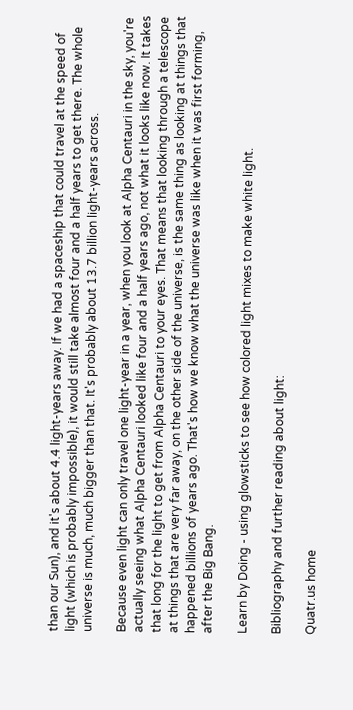than our Sun), and it's about 4.4 light-years away. If we had a spaceship that could travel at the speed of light (which is probably impossible), it would still take almost four and a half years to get there. The whole universe is much, much bigger than that. It's probably about 13.7 billion light-years across.

Because even light can only travel one light-year in a year, when you look at Alpha Centauri in the sky, you're actually seeing what Alpha Centauri looked like four and a half years ago, not what it looks like now. It takes that long for the light to get from Alpha Centauri to your eyes. That means that looking through a telescope at things that are very far away, on the other side of the universe, is the same thing as looking at things that happened billions of years ago. That's how we know what the universe was like when it was first forming, after the Big Bang.

Learn by Doing - using glowsticks to see how colored light mixes to make white light.

Bibliography and further reading about light:

Quatr.us home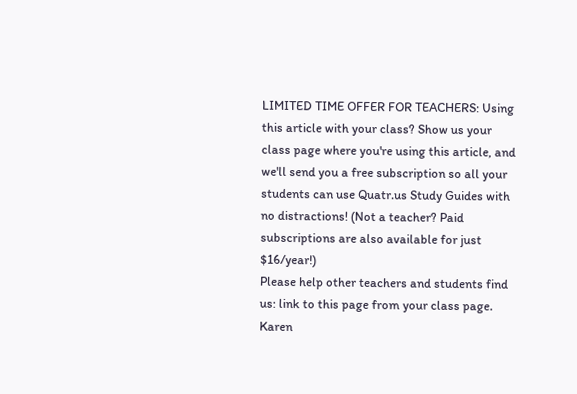LIMITED TIME OFFER FOR TEACHERS: Using this article with your class? Show us your class page where you're using this article, and we'll send you a free subscription so all your students can use Quatr.us Study Guides with no distractions! (Not a teacher? Paid subscriptions are also available for just $16/year!)
Please help other teachers and students find us: link to this page from your class page.
Karen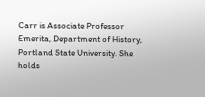Carr is Associate Professor Emerita, Department of History, Portland State University. She holds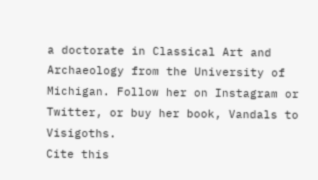a doctorate in Classical Art and Archaeology from the University of Michigan. Follow her on Instagram or Twitter, or buy her book, Vandals to Visigoths.
Cite this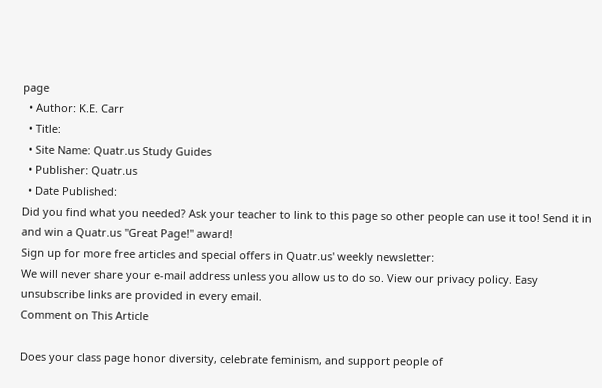page
  • Author: K.E. Carr
  • Title:
  • Site Name: Quatr.us Study Guides
  • Publisher: Quatr.us
  • Date Published:
Did you find what you needed? Ask your teacher to link to this page so other people can use it too! Send it in and win a Quatr.us "Great Page!" award!
Sign up for more free articles and special offers in Quatr.us' weekly newsletter:
We will never share your e-mail address unless you allow us to do so. View our privacy policy. Easy unsubscribe links are provided in every email.
Comment on This Article

Does your class page honor diversity, celebrate feminism, and support people of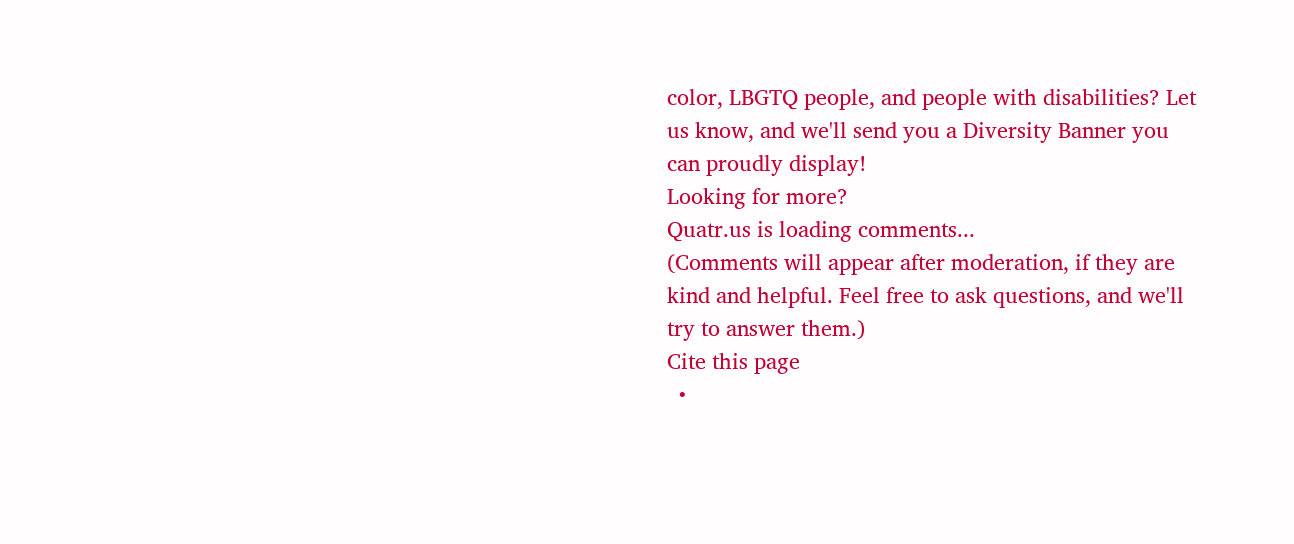color, LBGTQ people, and people with disabilities? Let us know, and we'll send you a Diversity Banner you can proudly display!
Looking for more?
Quatr.us is loading comments...
(Comments will appear after moderation, if they are kind and helpful. Feel free to ask questions, and we'll try to answer them.)
Cite this page
  •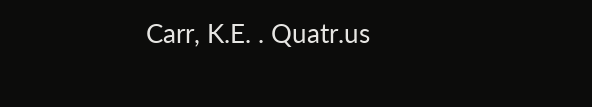Carr, K.E. . Quatr.us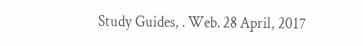Study Guides, . Web. 28 April, 2017